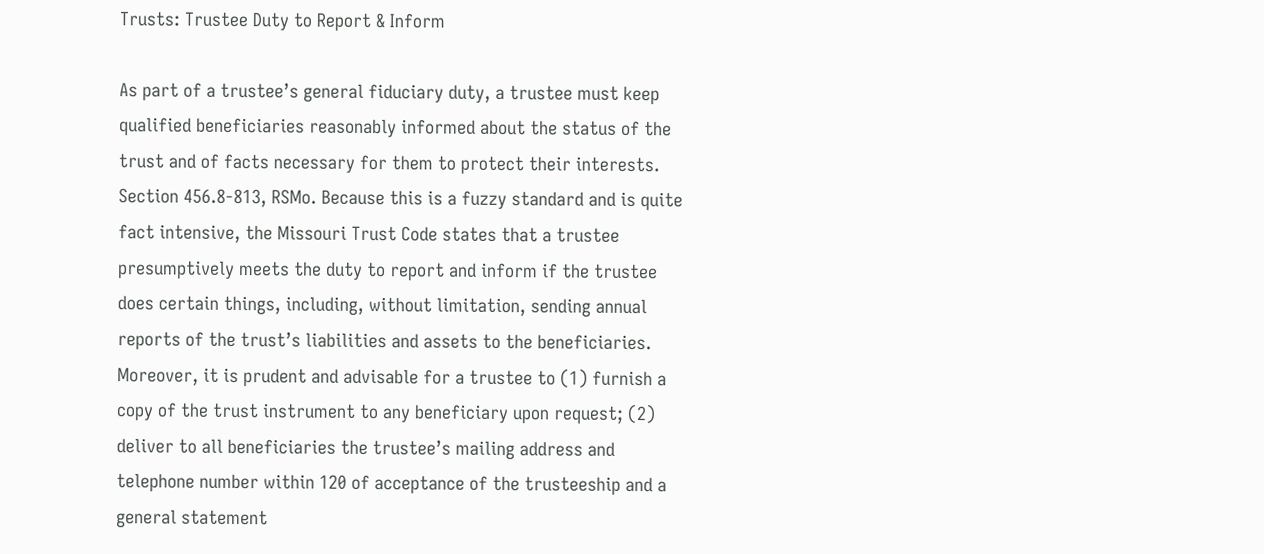Trusts: Trustee Duty to Report & Inform

As part of a trustee’s general fiduciary duty, a trustee must keep qualified beneficiaries reasonably informed about the status of the trust and of facts necessary for them to protect their interests. Section 456.8-813, RSMo. Because this is a fuzzy standard and is quite fact intensive, the Missouri Trust Code states that a trustee presumptively meets the duty to report and inform if the trustee does certain things, including, without limitation, sending annual reports of the trust’s liabilities and assets to the beneficiaries. Moreover, it is prudent and advisable for a trustee to (1) furnish a copy of the trust instrument to any beneficiary upon request; (2) deliver to all beneficiaries the trustee’s mailing address and telephone number within 120 of acceptance of the trusteeship and a general statement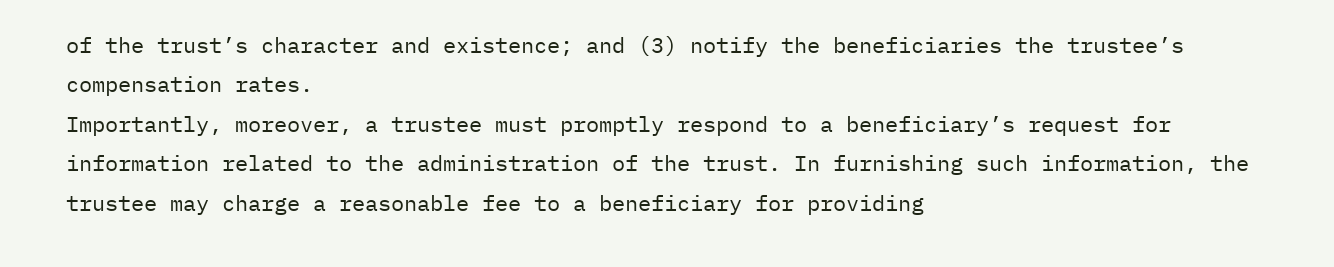of the trust’s character and existence; and (3) notify the beneficiaries the trustee’s compensation rates.
Importantly, moreover, a trustee must promptly respond to a beneficiary’s request for information related to the administration of the trust. In furnishing such information, the trustee may charge a reasonable fee to a beneficiary for providing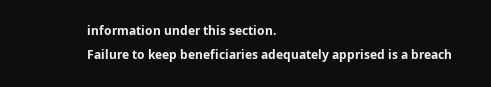information under this section.
Failure to keep beneficiaries adequately apprised is a breach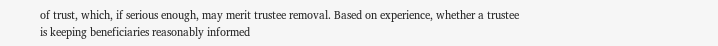of trust, which, if serious enough, may merit trustee removal. Based on experience, whether a trustee is keeping beneficiaries reasonably informed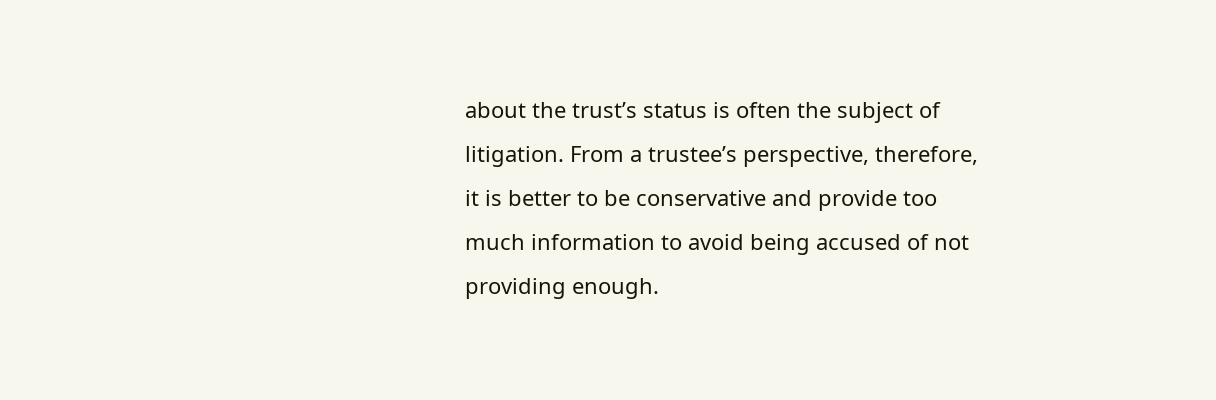about the trust’s status is often the subject of litigation. From a trustee’s perspective, therefore, it is better to be conservative and provide too much information to avoid being accused of not providing enough.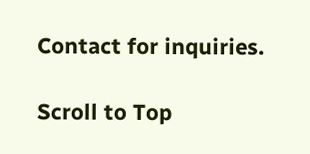Contact for inquiries.

Scroll to Top